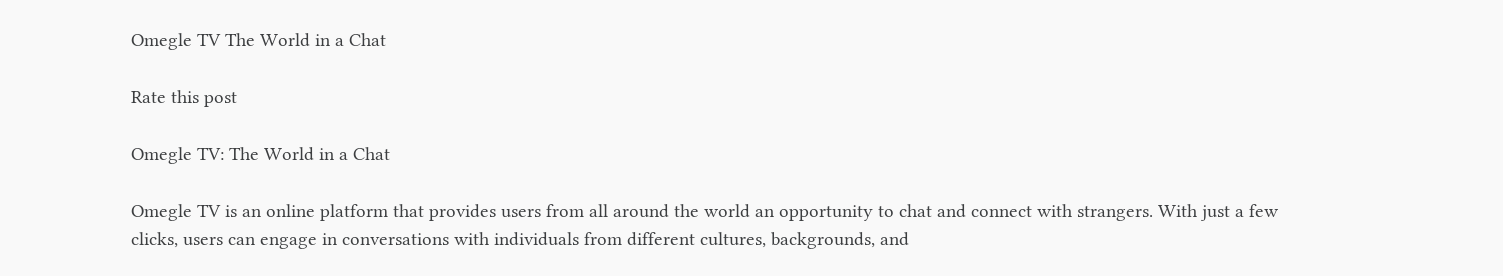Omegle TV The World in a Chat

Rate this post

Omegle TV: The World in a Chat

Omegle TV is an online platform that provides users from all around the world an opportunity to chat and connect with strangers. With just a few clicks, users can engage in conversations with individuals from different cultures, backgrounds, and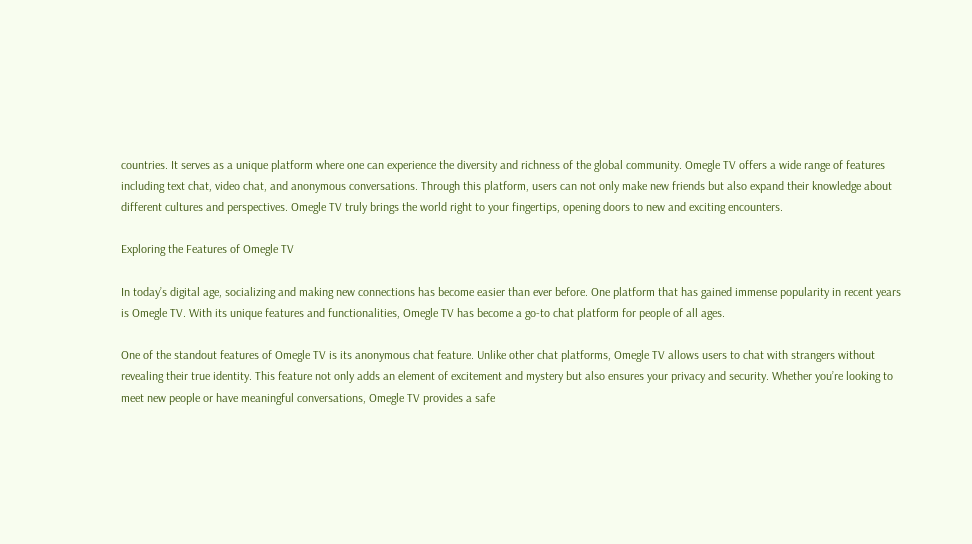countries. It serves as a unique platform where one can experience the diversity and richness of the global community. Omegle TV offers a wide range of features including text chat, video chat, and anonymous conversations. Through this platform, users can not only make new friends but also expand their knowledge about different cultures and perspectives. Omegle TV truly brings the world right to your fingertips, opening doors to new and exciting encounters.

Exploring the Features of Omegle TV

In today’s digital age, socializing and making new connections has become easier than ever before. One platform that has gained immense popularity in recent years is Omegle TV. With its unique features and functionalities, Omegle TV has become a go-to chat platform for people of all ages.

One of the standout features of Omegle TV is its anonymous chat feature. Unlike other chat platforms, Omegle TV allows users to chat with strangers without revealing their true identity. This feature not only adds an element of excitement and mystery but also ensures your privacy and security. Whether you’re looking to meet new people or have meaningful conversations, Omegle TV provides a safe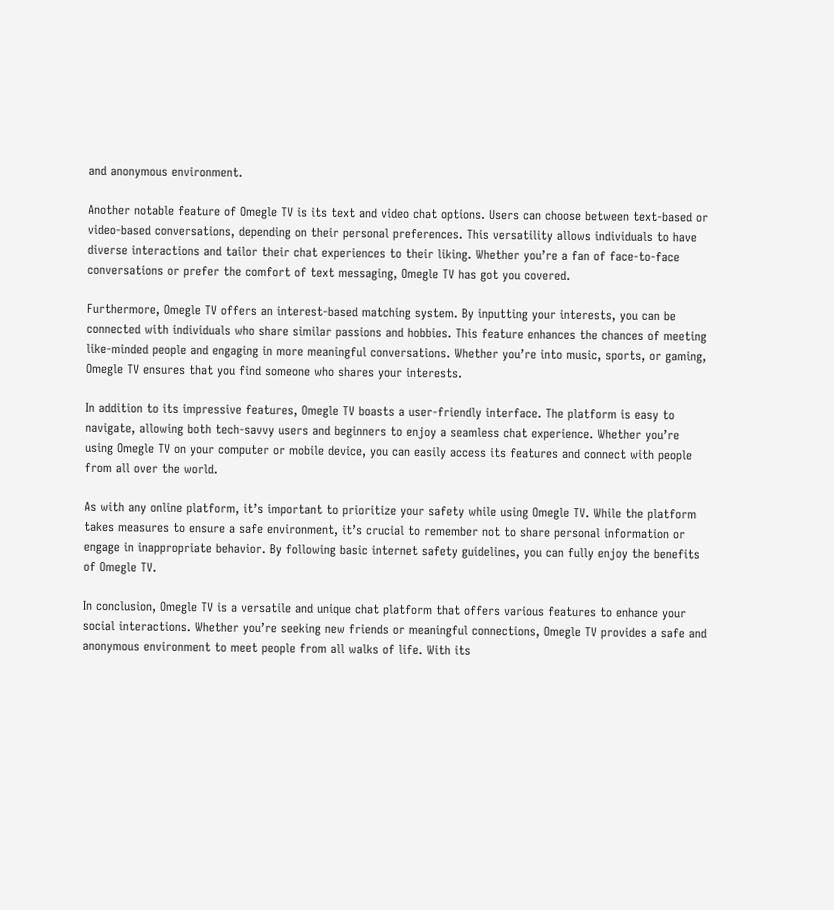and anonymous environment.

Another notable feature of Omegle TV is its text and video chat options. Users can choose between text-based or video-based conversations, depending on their personal preferences. This versatility allows individuals to have diverse interactions and tailor their chat experiences to their liking. Whether you’re a fan of face-to-face conversations or prefer the comfort of text messaging, Omegle TV has got you covered.

Furthermore, Omegle TV offers an interest-based matching system. By inputting your interests, you can be connected with individuals who share similar passions and hobbies. This feature enhances the chances of meeting like-minded people and engaging in more meaningful conversations. Whether you’re into music, sports, or gaming, Omegle TV ensures that you find someone who shares your interests.

In addition to its impressive features, Omegle TV boasts a user-friendly interface. The platform is easy to navigate, allowing both tech-savvy users and beginners to enjoy a seamless chat experience. Whether you’re using Omegle TV on your computer or mobile device, you can easily access its features and connect with people from all over the world.

As with any online platform, it’s important to prioritize your safety while using Omegle TV. While the platform takes measures to ensure a safe environment, it’s crucial to remember not to share personal information or engage in inappropriate behavior. By following basic internet safety guidelines, you can fully enjoy the benefits of Omegle TV.

In conclusion, Omegle TV is a versatile and unique chat platform that offers various features to enhance your social interactions. Whether you’re seeking new friends or meaningful connections, Omegle TV provides a safe and anonymous environment to meet people from all walks of life. With its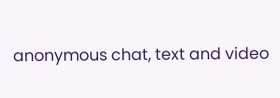anonymous chat, text and video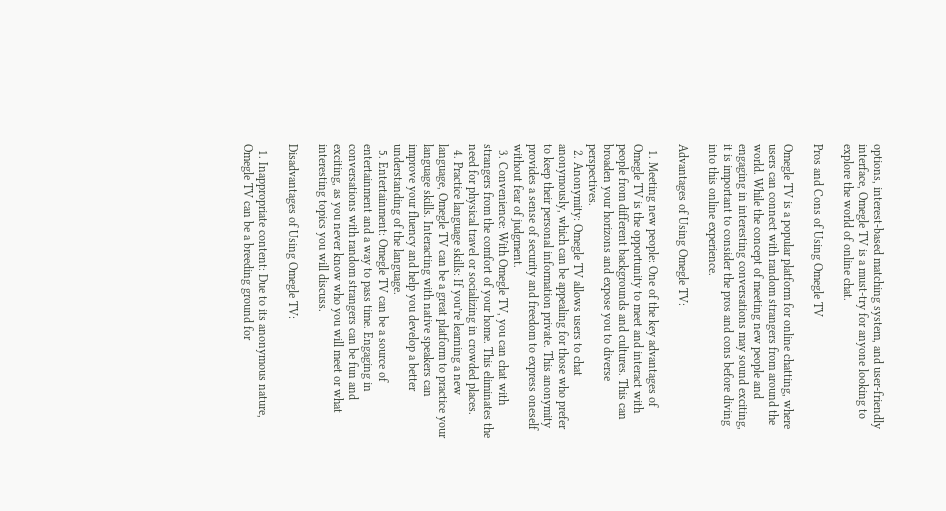options, interest-based matching system, and user-friendly interface, Omegle TV is a must-try for anyone looking to explore the world of online chat.

Pros and Cons of Using Omegle TV

Omegle TV is a popular platform for online chatting, where users can connect with random strangers from around the world. While the concept of meeting new people and engaging in interesting conversations may sound exciting, it is important to consider the pros and cons before diving into this online experience.

Advantages of Using Omegle TV:

  1. Meeting new people: One of the key advantages of Omegle TV is the opportunity to meet and interact with people from different backgrounds and cultures. This can broaden your horizons and expose you to diverse perspectives.
  2. Anonymity: Omegle TV allows users to chat anonymously, which can be appealing for those who prefer to keep their personal information private. This anonymity provides a sense of security and freedom to express oneself without fear of judgment.
  3. Convenience: With Omegle TV, you can chat with strangers from the comfort of your home. This eliminates the need for physical travel or socializing in crowded places.
  4. Practice language skills: If you’re learning a new language, Omegle TV can be a great platform to practice your language skills. Interacting with native speakers can improve your fluency and help you develop a better understanding of the language.
  5. Entertainment: Omegle TV can be a source of entertainment and a way to pass time. Engaging in conversations with random strangers can be fun and exciting, as you never know who you will meet or what interesting topics you will discuss.

Disadvantages of Using Omegle TV:

  1. Inappropriate content: Due to its anonymous nature, Omegle TV can be a breeding ground for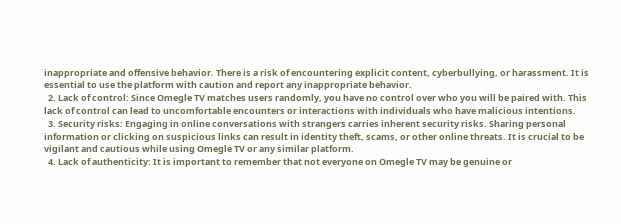inappropriate and offensive behavior. There is a risk of encountering explicit content, cyberbullying, or harassment. It is essential to use the platform with caution and report any inappropriate behavior.
  2. Lack of control: Since Omegle TV matches users randomly, you have no control over who you will be paired with. This lack of control can lead to uncomfortable encounters or interactions with individuals who have malicious intentions.
  3. Security risks: Engaging in online conversations with strangers carries inherent security risks. Sharing personal information or clicking on suspicious links can result in identity theft, scams, or other online threats. It is crucial to be vigilant and cautious while using Omegle TV or any similar platform.
  4. Lack of authenticity: It is important to remember that not everyone on Omegle TV may be genuine or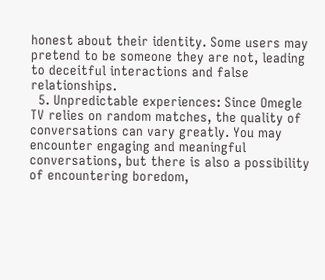honest about their identity. Some users may pretend to be someone they are not, leading to deceitful interactions and false relationships.
  5. Unpredictable experiences: Since Omegle TV relies on random matches, the quality of conversations can vary greatly. You may encounter engaging and meaningful conversations, but there is also a possibility of encountering boredom,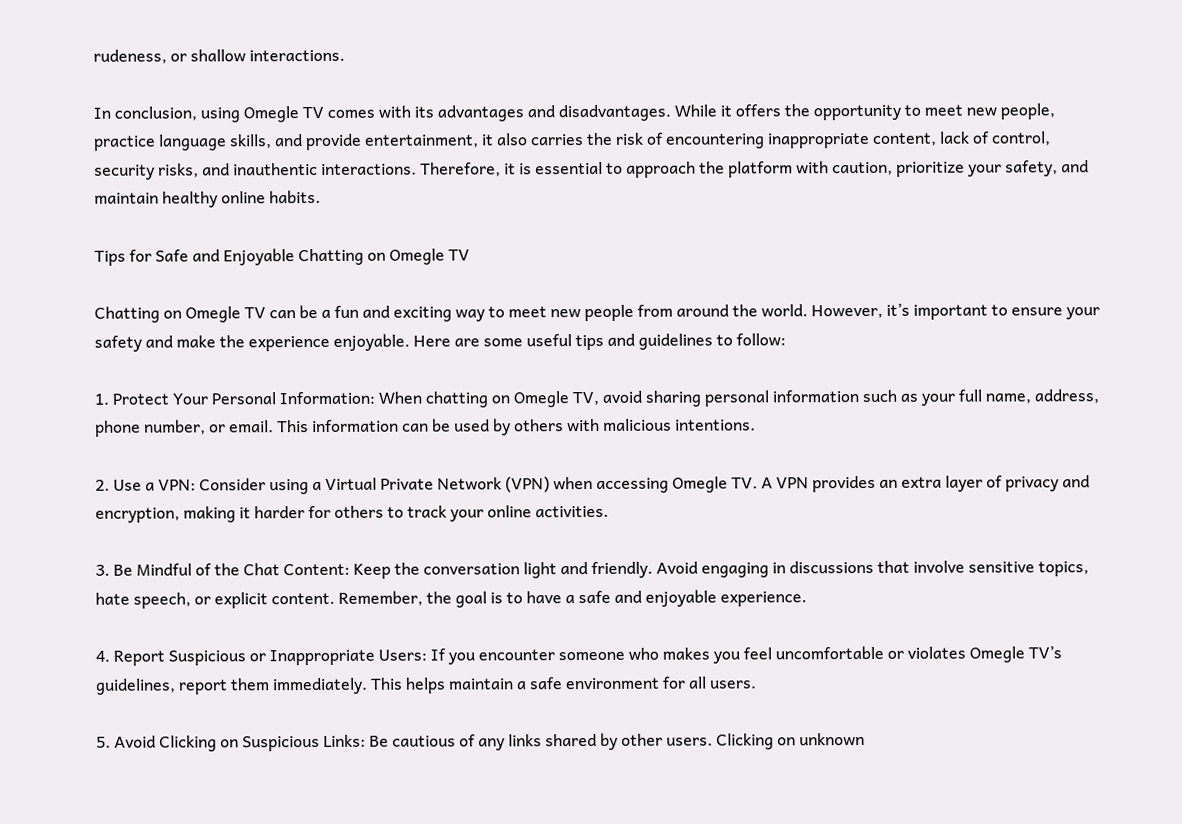rudeness, or shallow interactions.

In conclusion, using Omegle TV comes with its advantages and disadvantages. While it offers the opportunity to meet new people, practice language skills, and provide entertainment, it also carries the risk of encountering inappropriate content, lack of control, security risks, and inauthentic interactions. Therefore, it is essential to approach the platform with caution, prioritize your safety, and maintain healthy online habits.

Tips for Safe and Enjoyable Chatting on Omegle TV

Chatting on Omegle TV can be a fun and exciting way to meet new people from around the world. However, it’s important to ensure your safety and make the experience enjoyable. Here are some useful tips and guidelines to follow:

1. Protect Your Personal Information: When chatting on Omegle TV, avoid sharing personal information such as your full name, address, phone number, or email. This information can be used by others with malicious intentions.

2. Use a VPN: Consider using a Virtual Private Network (VPN) when accessing Omegle TV. A VPN provides an extra layer of privacy and encryption, making it harder for others to track your online activities.

3. Be Mindful of the Chat Content: Keep the conversation light and friendly. Avoid engaging in discussions that involve sensitive topics, hate speech, or explicit content. Remember, the goal is to have a safe and enjoyable experience.

4. Report Suspicious or Inappropriate Users: If you encounter someone who makes you feel uncomfortable or violates Omegle TV’s guidelines, report them immediately. This helps maintain a safe environment for all users.

5. Avoid Clicking on Suspicious Links: Be cautious of any links shared by other users. Clicking on unknown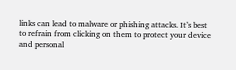links can lead to malware or phishing attacks. It’s best to refrain from clicking on them to protect your device and personal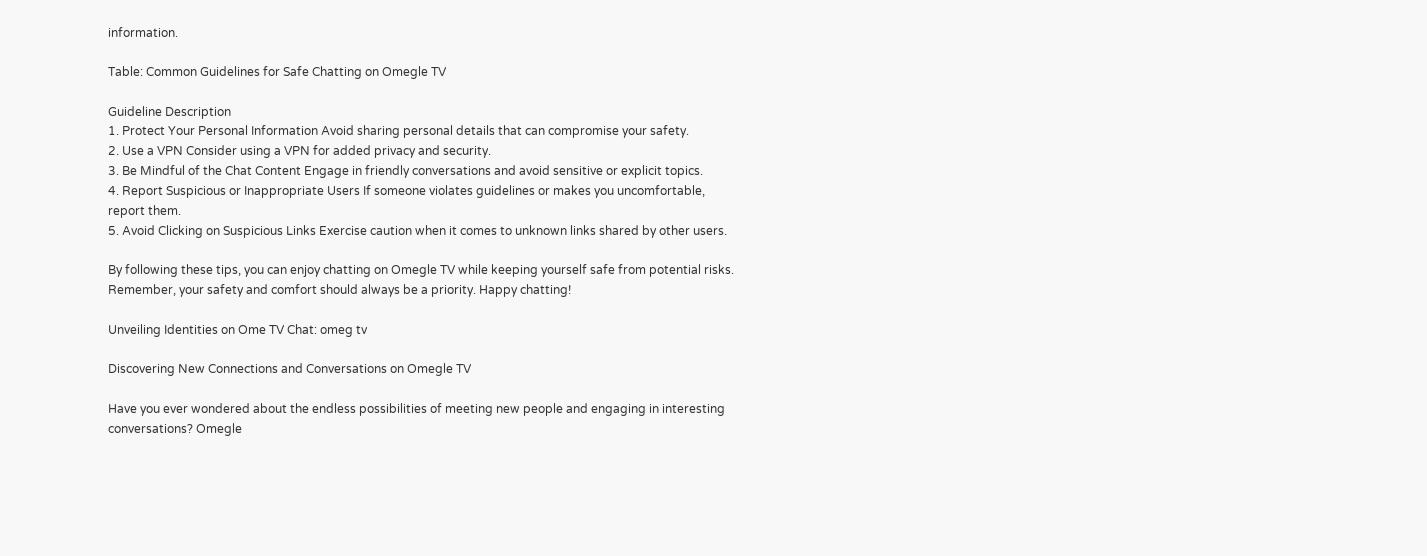information.

Table: Common Guidelines for Safe Chatting on Omegle TV

Guideline Description
1. Protect Your Personal Information Avoid sharing personal details that can compromise your safety.
2. Use a VPN Consider using a VPN for added privacy and security.
3. Be Mindful of the Chat Content Engage in friendly conversations and avoid sensitive or explicit topics.
4. Report Suspicious or Inappropriate Users If someone violates guidelines or makes you uncomfortable, report them.
5. Avoid Clicking on Suspicious Links Exercise caution when it comes to unknown links shared by other users.

By following these tips, you can enjoy chatting on Omegle TV while keeping yourself safe from potential risks. Remember, your safety and comfort should always be a priority. Happy chatting!

Unveiling Identities on Ome TV Chat: omeg tv

Discovering New Connections and Conversations on Omegle TV

Have you ever wondered about the endless possibilities of meeting new people and engaging in interesting conversations? Omegle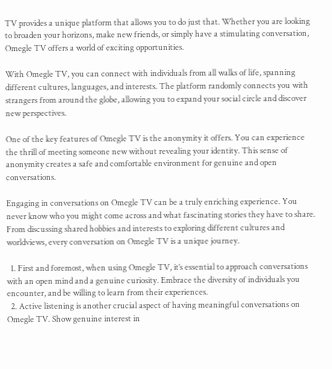TV provides a unique platform that allows you to do just that. Whether you are looking to broaden your horizons, make new friends, or simply have a stimulating conversation, Omegle TV offers a world of exciting opportunities.

With Omegle TV, you can connect with individuals from all walks of life, spanning different cultures, languages, and interests. The platform randomly connects you with strangers from around the globe, allowing you to expand your social circle and discover new perspectives.

One of the key features of Omegle TV is the anonymity it offers. You can experience the thrill of meeting someone new without revealing your identity. This sense of anonymity creates a safe and comfortable environment for genuine and open conversations.

Engaging in conversations on Omegle TV can be a truly enriching experience. You never know who you might come across and what fascinating stories they have to share. From discussing shared hobbies and interests to exploring different cultures and worldviews, every conversation on Omegle TV is a unique journey.

  1. First and foremost, when using Omegle TV, it’s essential to approach conversations with an open mind and a genuine curiosity. Embrace the diversity of individuals you encounter, and be willing to learn from their experiences.
  2. Active listening is another crucial aspect of having meaningful conversations on Omegle TV. Show genuine interest in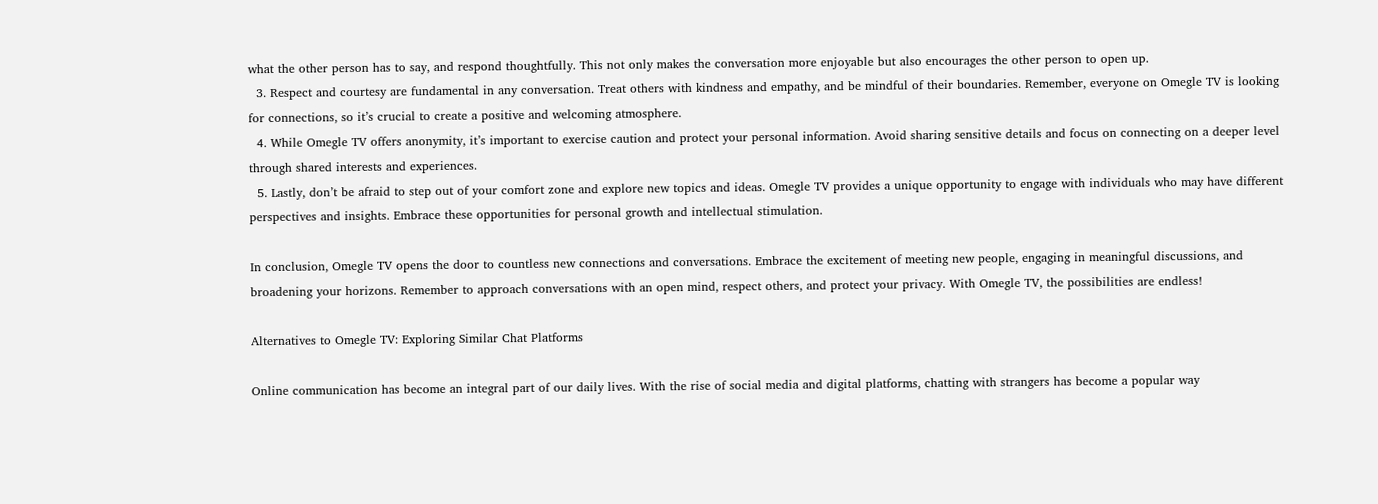what the other person has to say, and respond thoughtfully. This not only makes the conversation more enjoyable but also encourages the other person to open up.
  3. Respect and courtesy are fundamental in any conversation. Treat others with kindness and empathy, and be mindful of their boundaries. Remember, everyone on Omegle TV is looking for connections, so it’s crucial to create a positive and welcoming atmosphere.
  4. While Omegle TV offers anonymity, it’s important to exercise caution and protect your personal information. Avoid sharing sensitive details and focus on connecting on a deeper level through shared interests and experiences.
  5. Lastly, don’t be afraid to step out of your comfort zone and explore new topics and ideas. Omegle TV provides a unique opportunity to engage with individuals who may have different perspectives and insights. Embrace these opportunities for personal growth and intellectual stimulation.

In conclusion, Omegle TV opens the door to countless new connections and conversations. Embrace the excitement of meeting new people, engaging in meaningful discussions, and broadening your horizons. Remember to approach conversations with an open mind, respect others, and protect your privacy. With Omegle TV, the possibilities are endless!

Alternatives to Omegle TV: Exploring Similar Chat Platforms

Online communication has become an integral part of our daily lives. With the rise of social media and digital platforms, chatting with strangers has become a popular way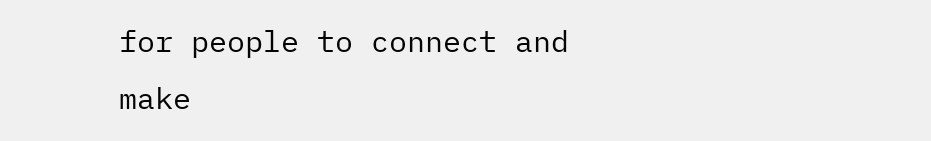for people to connect and make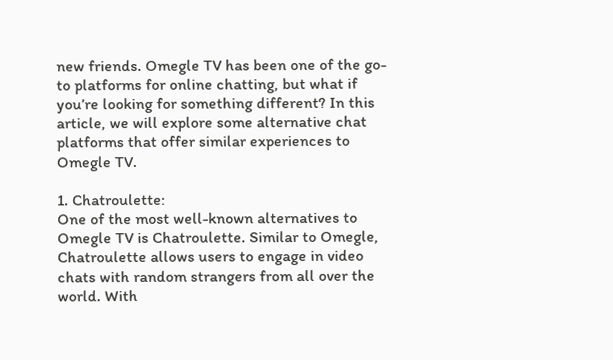new friends. Omegle TV has been one of the go-to platforms for online chatting, but what if you’re looking for something different? In this article, we will explore some alternative chat platforms that offer similar experiences to Omegle TV.

1. Chatroulette:
One of the most well-known alternatives to Omegle TV is Chatroulette. Similar to Omegle, Chatroulette allows users to engage in video chats with random strangers from all over the world. With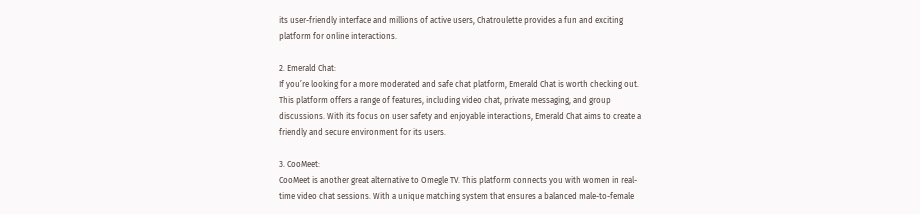its user-friendly interface and millions of active users, Chatroulette provides a fun and exciting platform for online interactions.

2. Emerald Chat:
If you’re looking for a more moderated and safe chat platform, Emerald Chat is worth checking out. This platform offers a range of features, including video chat, private messaging, and group discussions. With its focus on user safety and enjoyable interactions, Emerald Chat aims to create a friendly and secure environment for its users.

3. CooMeet:
CooMeet is another great alternative to Omegle TV. This platform connects you with women in real-time video chat sessions. With a unique matching system that ensures a balanced male-to-female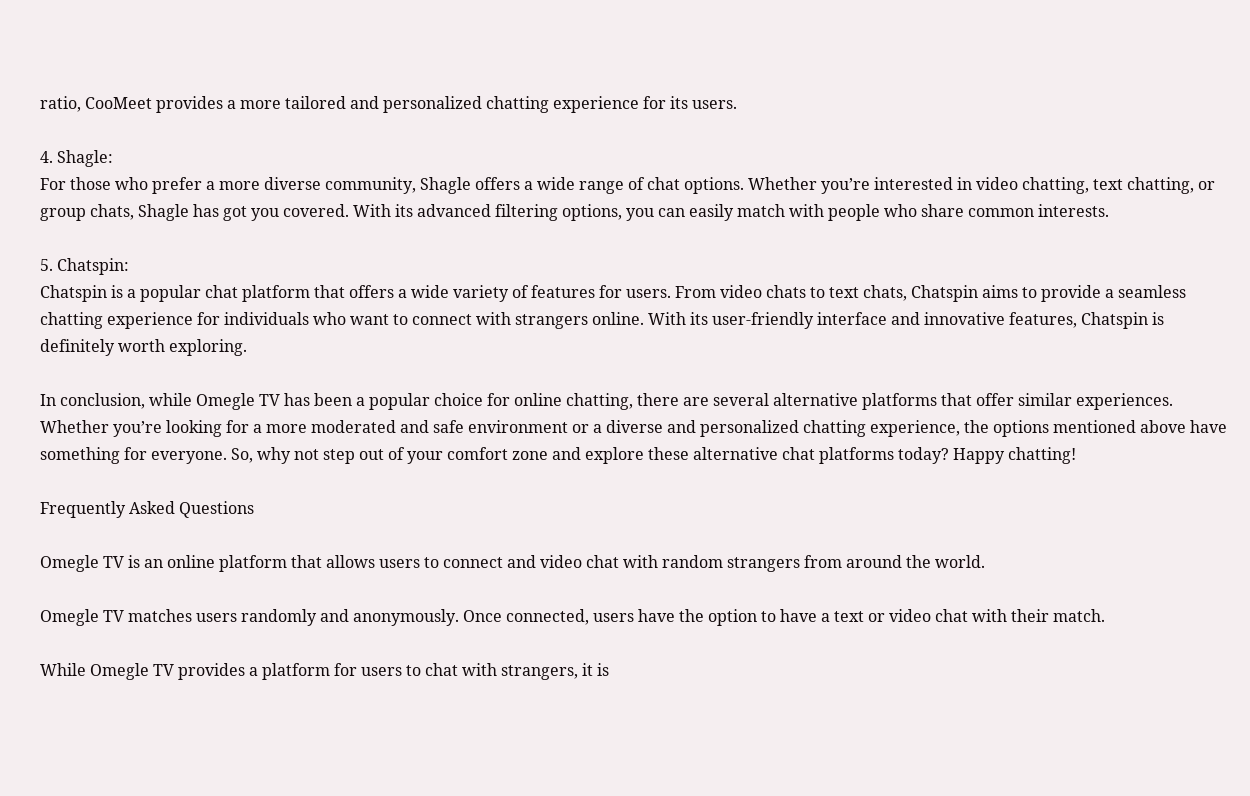ratio, CooMeet provides a more tailored and personalized chatting experience for its users.

4. Shagle:
For those who prefer a more diverse community, Shagle offers a wide range of chat options. Whether you’re interested in video chatting, text chatting, or group chats, Shagle has got you covered. With its advanced filtering options, you can easily match with people who share common interests.

5. Chatspin:
Chatspin is a popular chat platform that offers a wide variety of features for users. From video chats to text chats, Chatspin aims to provide a seamless chatting experience for individuals who want to connect with strangers online. With its user-friendly interface and innovative features, Chatspin is definitely worth exploring.

In conclusion, while Omegle TV has been a popular choice for online chatting, there are several alternative platforms that offer similar experiences. Whether you’re looking for a more moderated and safe environment or a diverse and personalized chatting experience, the options mentioned above have something for everyone. So, why not step out of your comfort zone and explore these alternative chat platforms today? Happy chatting!

Frequently Asked Questions

Omegle TV is an online platform that allows users to connect and video chat with random strangers from around the world.

Omegle TV matches users randomly and anonymously. Once connected, users have the option to have a text or video chat with their match.

While Omegle TV provides a platform for users to chat with strangers, it is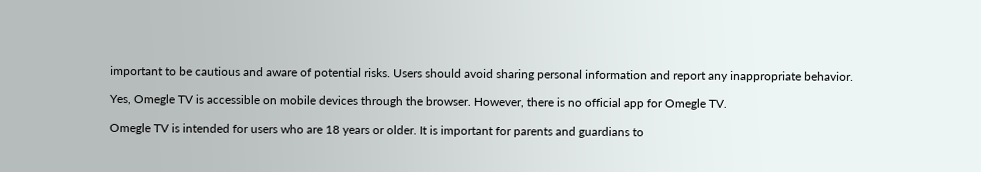important to be cautious and aware of potential risks. Users should avoid sharing personal information and report any inappropriate behavior.

Yes, Omegle TV is accessible on mobile devices through the browser. However, there is no official app for Omegle TV.

Omegle TV is intended for users who are 18 years or older. It is important for parents and guardians to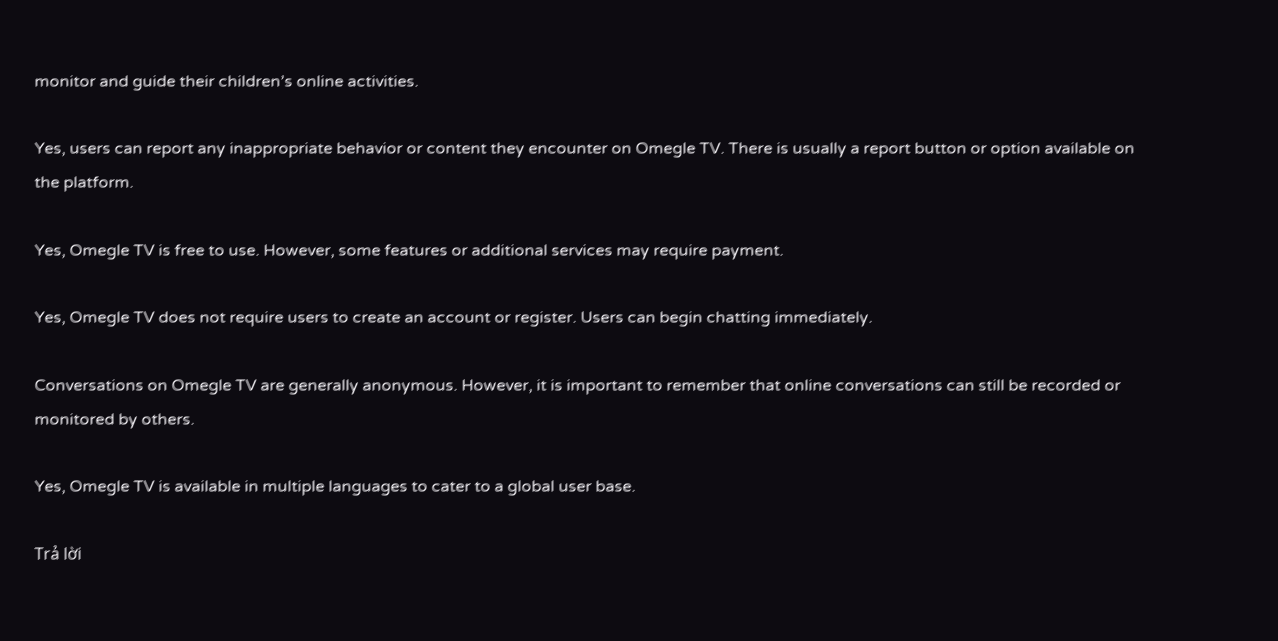monitor and guide their children’s online activities.

Yes, users can report any inappropriate behavior or content they encounter on Omegle TV. There is usually a report button or option available on the platform.

Yes, Omegle TV is free to use. However, some features or additional services may require payment.

Yes, Omegle TV does not require users to create an account or register. Users can begin chatting immediately.

Conversations on Omegle TV are generally anonymous. However, it is important to remember that online conversations can still be recorded or monitored by others.

Yes, Omegle TV is available in multiple languages to cater to a global user base.

Trả lời